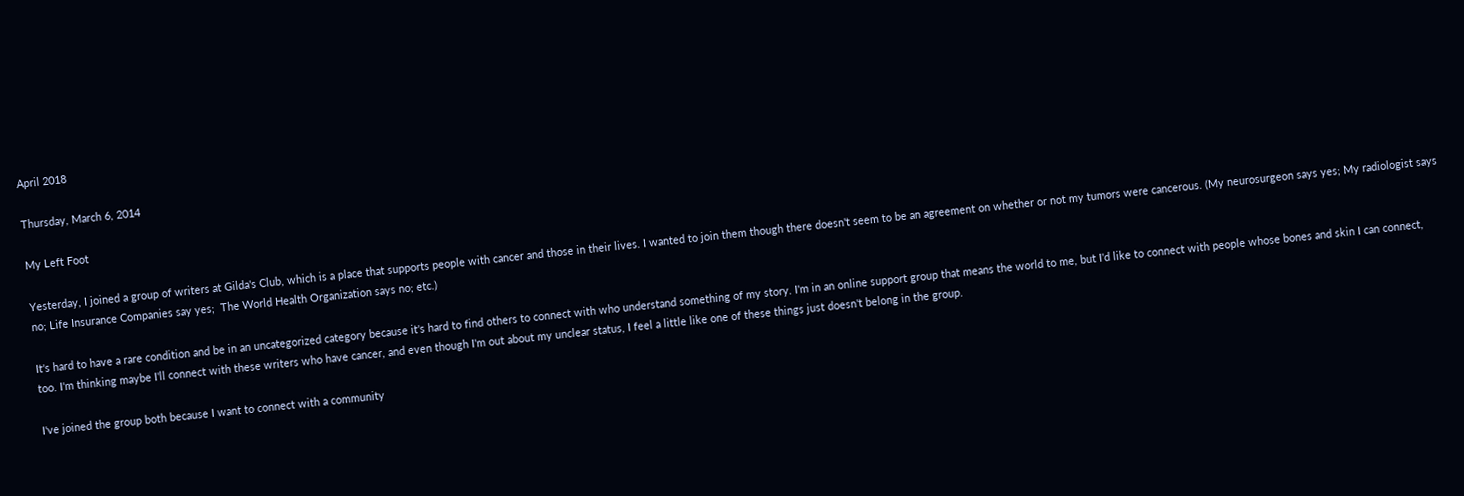April 2018

Thursday, March 6, 2014

My Left Foot

Yesterday, I joined a group of writers at Gilda's Club, which is a place that supports people with cancer and those in their lives. I wanted to join them though there doesn't seem to be an agreement on whether or not my tumors were cancerous. (My neurosurgeon says yes; My radiologist says no; Life Insurance Companies say yes;  The World Health Organization says no; etc.)

It's hard to have a rare condition and be in an uncategorized category because it's hard to find others to connect with who understand something of my story. I'm in an online support group that means the world to me, but I'd like to connect with people whose bones and skin I can connect, too. I'm thinking maybe I'll connect with these writers who have cancer, and even though I'm out about my unclear status, I feel a little like one of these things just doesn't belong in the group.

I've joined the group both because I want to connect with a community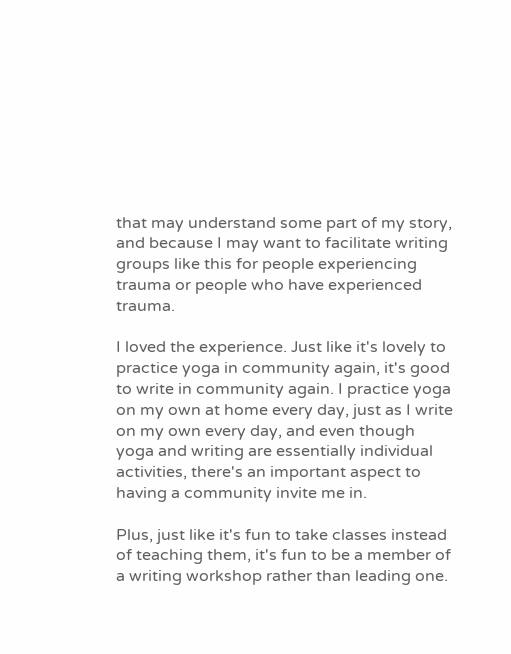that may understand some part of my story, and because I may want to facilitate writing groups like this for people experiencing trauma or people who have experienced trauma.

I loved the experience. Just like it's lovely to practice yoga in community again, it's good to write in community again. I practice yoga on my own at home every day, just as I write on my own every day, and even though yoga and writing are essentially individual activities, there's an important aspect to having a community invite me in.

Plus, just like it's fun to take classes instead of teaching them, it's fun to be a member of a writing workshop rather than leading one.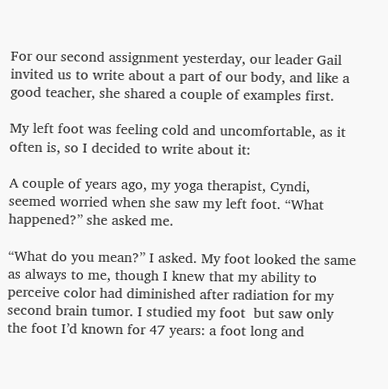For our second assignment yesterday, our leader Gail invited us to write about a part of our body, and like a good teacher, she shared a couple of examples first.

My left foot was feeling cold and uncomfortable, as it often is, so I decided to write about it:

A couple of years ago, my yoga therapist, Cyndi, seemed worried when she saw my left foot. “What happened?” she asked me.

“What do you mean?” I asked. My foot looked the same as always to me, though I knew that my ability to perceive color had diminished after radiation for my second brain tumor. I studied my foot  but saw only the foot I’d known for 47 years: a foot long and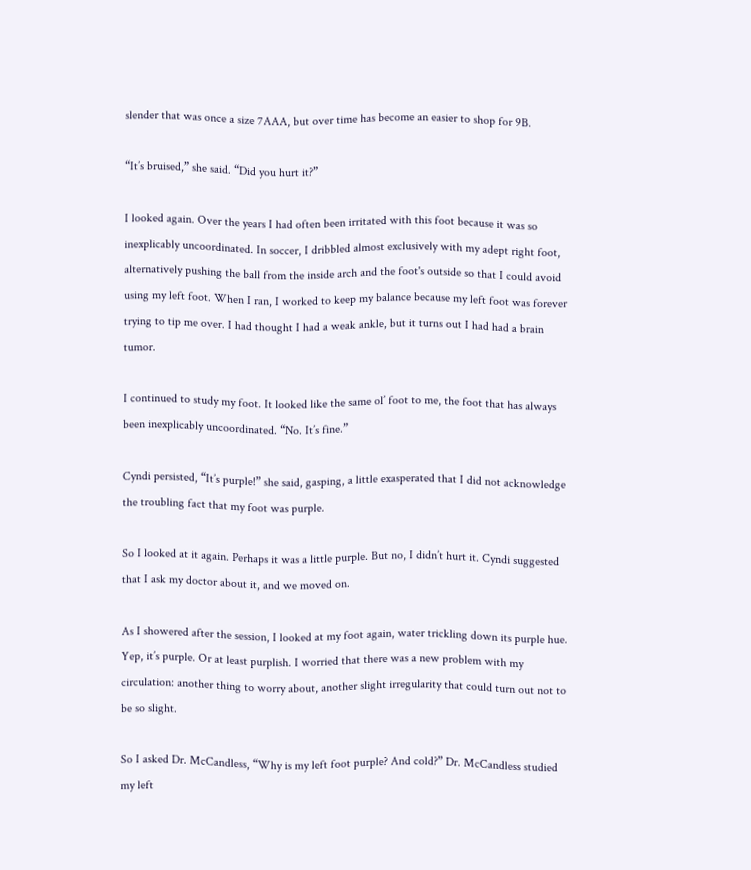slender that was once a size 7AAA, but over time has become an easier to shop for 9B.

“It’s bruised,” she said. “Did you hurt it?”

I looked again. Over the years I had often been irritated with this foot because it was so inexplicably uncoordinated. In soccer, I dribbled almost exclusively with my adept right foot, alternatively pushing the ball from the inside arch and the foot's outside so that I could avoid using my left foot. When I ran, I worked to keep my balance because my left foot was forever trying to tip me over. I had thought I had a weak ankle, but it turns out I had had a brain tumor.

I continued to study my foot. It looked like the same ol’ foot to me, the foot that has always been inexplicably uncoordinated. “No. It’s fine.”

Cyndi persisted, “It’s purple!” she said, gasping, a little exasperated that I did not acknowledge the troubling fact that my foot was purple.

So I looked at it again. Perhaps it was a little purple. But no, I didn’t hurt it. Cyndi suggested that I ask my doctor about it, and we moved on.

As I showered after the session, I looked at my foot again, water trickling down its purple hue. Yep, it’s purple. Or at least purplish. I worried that there was a new problem with my circulation: another thing to worry about, another slight irregularity that could turn out not to be so slight.

So I asked Dr. McCandless, “Why is my left foot purple? And cold?” Dr. McCandless studied my left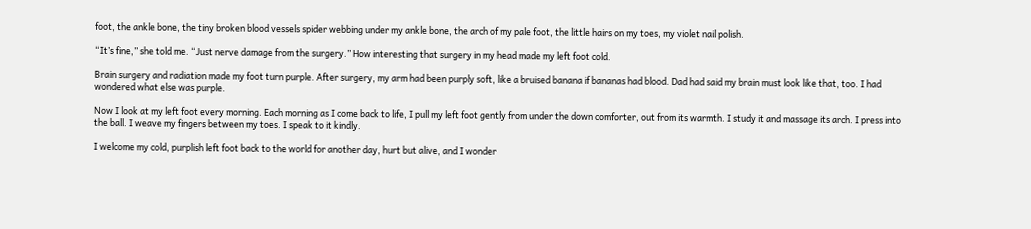foot, the ankle bone, the tiny broken blood vessels spider webbing under my ankle bone, the arch of my pale foot, the little hairs on my toes, my violet nail polish.

“It’s fine,” she told me. “Just nerve damage from the surgery.” How interesting that surgery in my head made my left foot cold.

Brain surgery and radiation made my foot turn purple. After surgery, my arm had been purply soft, like a bruised banana if bananas had blood. Dad had said my brain must look like that, too. I had wondered what else was purple.

Now I look at my left foot every morning. Each morning as I come back to life, I pull my left foot gently from under the down comforter, out from its warmth. I study it and massage its arch. I press into the ball. I weave my fingers between my toes. I speak to it kindly.

I welcome my cold, purplish left foot back to the world for another day, hurt but alive, and I wonder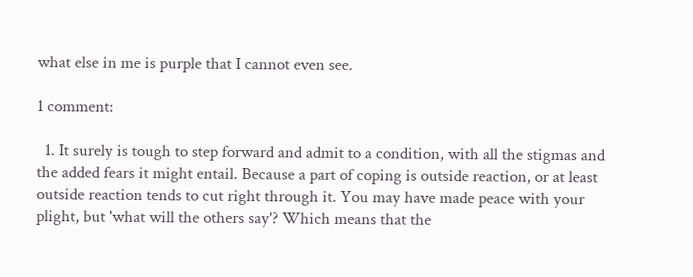what else in me is purple that I cannot even see.

1 comment:

  1. It surely is tough to step forward and admit to a condition, with all the stigmas and the added fears it might entail. Because a part of coping is outside reaction, or at least outside reaction tends to cut right through it. You may have made peace with your plight, but 'what will the others say'? Which means that the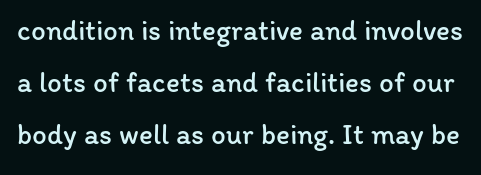condition is integrative and involves a lots of facets and facilities of our body as well as our being. It may be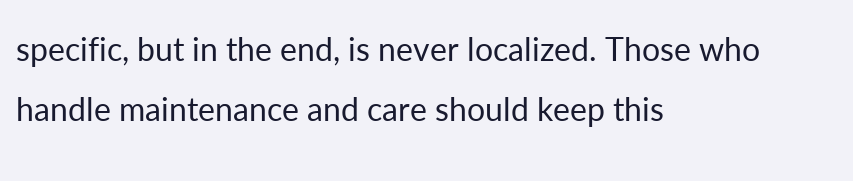specific, but in the end, is never localized. Those who handle maintenance and care should keep this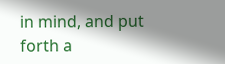in mind, and put forth a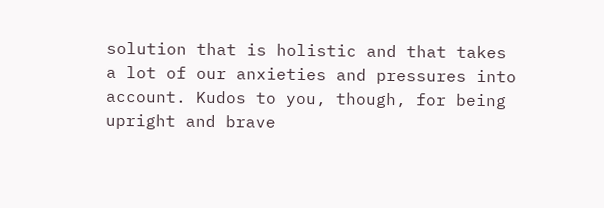solution that is holistic and that takes a lot of our anxieties and pressures into account. Kudos to you, though, for being upright and brave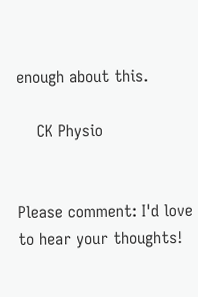enough about this.

    CK Physio


Please comment: I'd love to hear your thoughts!